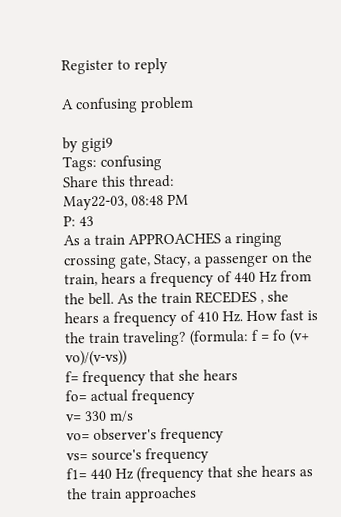Register to reply

A confusing problem

by gigi9
Tags: confusing
Share this thread:
May22-03, 08:48 PM
P: 43
As a train APPROACHES a ringing crossing gate, Stacy, a passenger on the train, hears a frequency of 440 Hz from the bell. As the train RECEDES , she hears a frequency of 410 Hz. How fast is the train traveling? (formula: f = fo (v+ vo)/(v-vs))
f= frequency that she hears
fo= actual frequency
v= 330 m/s
vo= observer's frequency
vs= source's frequency
f1= 440 Hz (frequency that she hears as the train approaches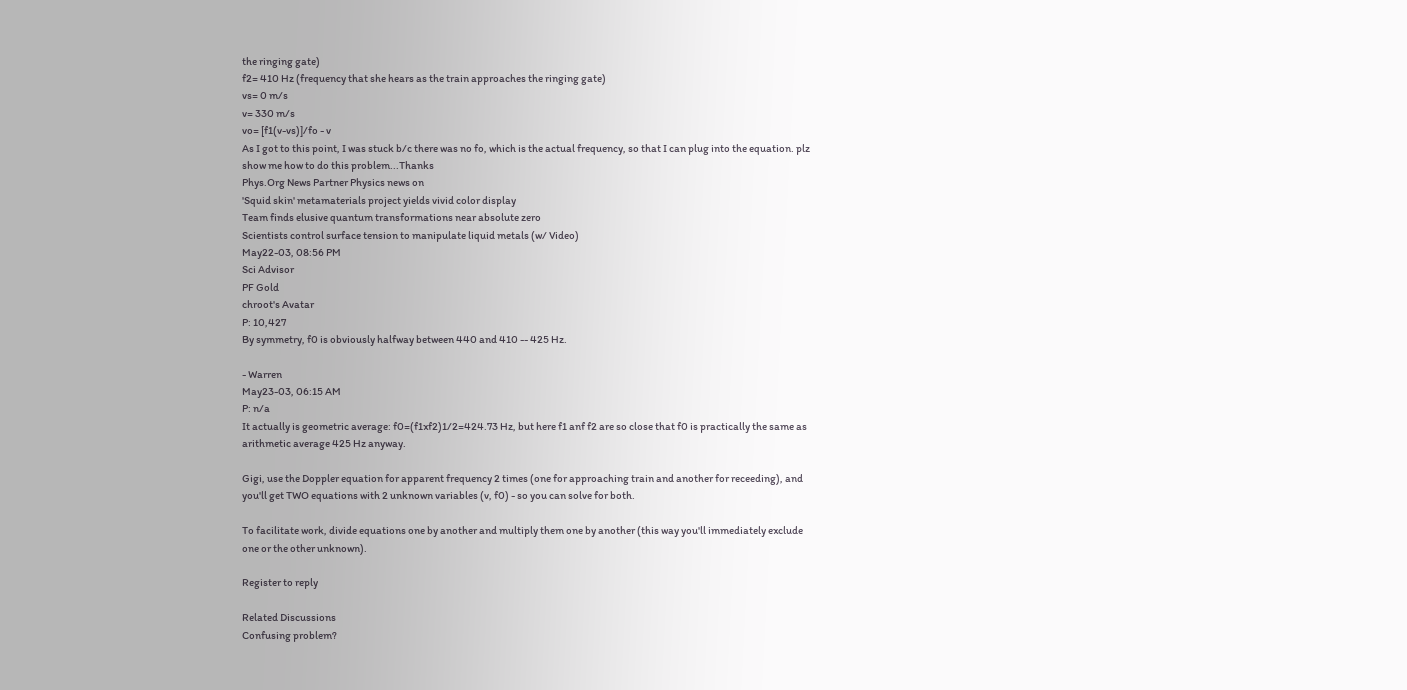the ringing gate)
f2= 410 Hz (frequency that she hears as the train approaches the ringing gate)
vs= 0 m/s
v= 330 m/s
vo= [f1(v-vs)]/fo - v
As I got to this point, I was stuck b/c there was no fo, which is the actual frequency, so that I can plug into the equation. plz show me how to do this problem...Thanks
Phys.Org News Partner Physics news on
'Squid skin' metamaterials project yields vivid color display
Team finds elusive quantum transformations near absolute zero
Scientists control surface tension to manipulate liquid metals (w/ Video)
May22-03, 08:56 PM
Sci Advisor
PF Gold
chroot's Avatar
P: 10,427
By symmetry, f0 is obviously halfway between 440 and 410 -- 425 Hz.

- Warren
May23-03, 06:15 AM
P: n/a
It actually is geometric average: f0=(f1xf2)1/2=424.73 Hz, but here f1 anf f2 are so close that f0 is practically the same as arithmetic average 425 Hz anyway.

Gigi, use the Doppler equation for apparent frequency 2 times (one for approaching train and another for receeding), and you'll get TWO equations with 2 unknown variables (v, f0) - so you can solve for both.

To facilitate work, divide equations one by another and multiply them one by another (this way you'll immediately exclude one or the other unknown).

Register to reply

Related Discussions
Confusing problem?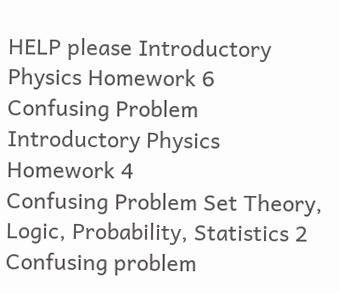HELP please Introductory Physics Homework 6
Confusing Problem Introductory Physics Homework 4
Confusing Problem Set Theory, Logic, Probability, Statistics 2
Confusing problem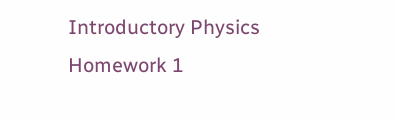Introductory Physics Homework 1